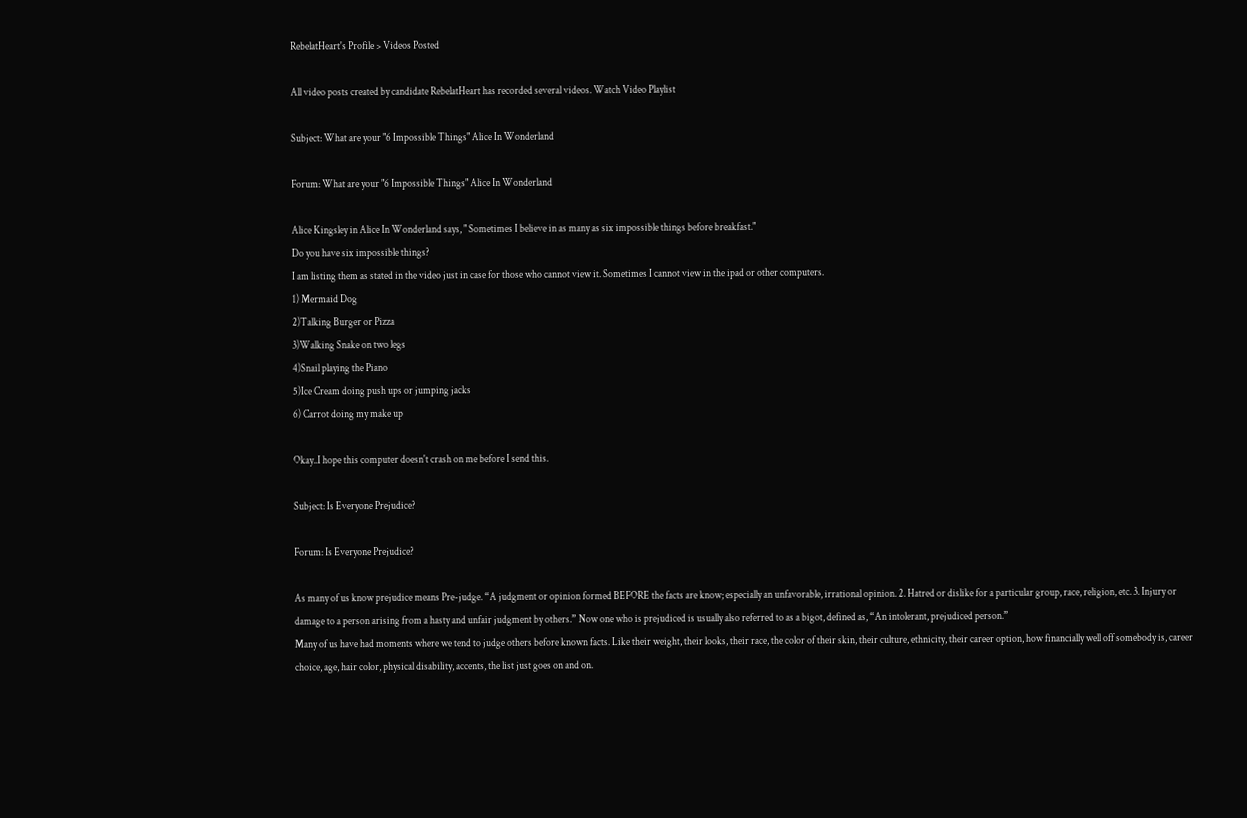RebelatHeart's Profile > Videos Posted

All video posts created by candidate RebelatHeart has recorded several videos. Watch Video Playlist

Subject: What are your "6 Impossible Things" Alice In Wonderland

Forum: What are your "6 Impossible Things" Alice In Wonderland

Alice Kingsley in Alice In Wonderland says, " Sometimes I believe in as many as six impossible things before breakfast."
Do you have six impossible things?
I am listing them as stated in the video just in case for those who cannot view it. Sometimes I cannot view in the ipad or other computers.
1) Mermaid Dog
2)Talking Burger or Pizza
3)Walking Snake on two legs
4)Snail playing the Piano
5)Ice Cream doing push ups or jumping jacks
6) Carrot doing my make up

Okay..I hope this computer doesn't crash on me before I send this.

Subject: Is Everyone Prejudice?

Forum: Is Everyone Prejudice?

As many of us know prejudice means Pre-judge. “A judgment or opinion formed BEFORE the facts are know; especially an unfavorable, irrational opinion. 2. Hatred or dislike for a particular group, race, religion, etc. 3. Injury or damage to a person arising from a hasty and unfair judgment by others.” Now one who is prejudiced is usually also referred to as a bigot, defined as, “An intolerant, prejudiced person.”
Many of us have had moments where we tend to judge others before known facts. Like their weight, their looks, their race, the color of their skin, their culture, ethnicity, their career option, how financially well off somebody is, career choice, age, hair color, physical disability, accents, the list just goes on and on.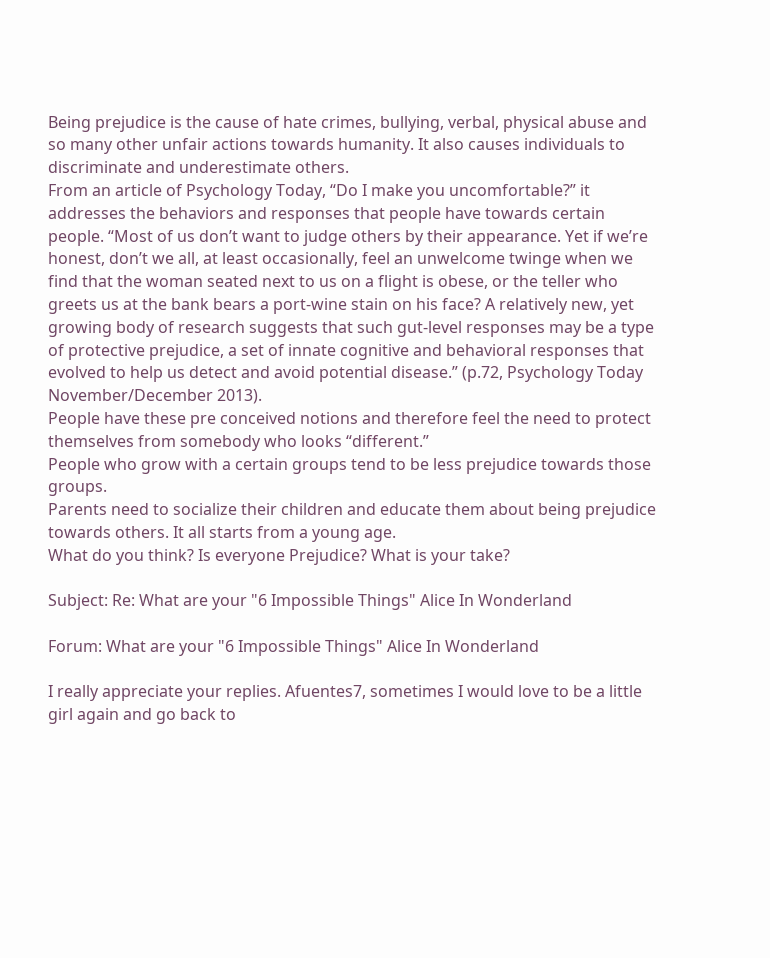Being prejudice is the cause of hate crimes, bullying, verbal, physical abuse and so many other unfair actions towards humanity. It also causes individuals to discriminate and underestimate others.
From an article of Psychology Today, “Do I make you uncomfortable?” it addresses the behaviors and responses that people have towards certain people. “Most of us don’t want to judge others by their appearance. Yet if we’re honest, don’t we all, at least occasionally, feel an unwelcome twinge when we find that the woman seated next to us on a flight is obese, or the teller who greets us at the bank bears a port-wine stain on his face? A relatively new, yet growing body of research suggests that such gut-level responses may be a type of protective prejudice, a set of innate cognitive and behavioral responses that evolved to help us detect and avoid potential disease.” (p.72, Psychology Today November/December 2013).
People have these pre conceived notions and therefore feel the need to protect themselves from somebody who looks “different.”
People who grow with a certain groups tend to be less prejudice towards those groups.
Parents need to socialize their children and educate them about being prejudice towards others. It all starts from a young age.
What do you think? Is everyone Prejudice? What is your take?

Subject: Re: What are your "6 Impossible Things" Alice In Wonderland

Forum: What are your "6 Impossible Things" Alice In Wonderland

I really appreciate your replies. Afuentes7, sometimes I would love to be a little girl again and go back to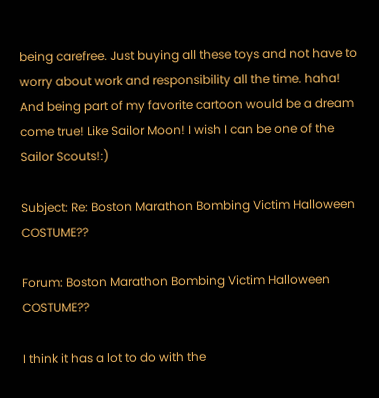being carefree. Just buying all these toys and not have to worry about work and responsibility all the time. haha!
And being part of my favorite cartoon would be a dream come true! Like Sailor Moon! I wish I can be one of the Sailor Scouts!:)

Subject: Re: Boston Marathon Bombing Victim Halloween COSTUME??

Forum: Boston Marathon Bombing Victim Halloween COSTUME??

I think it has a lot to do with the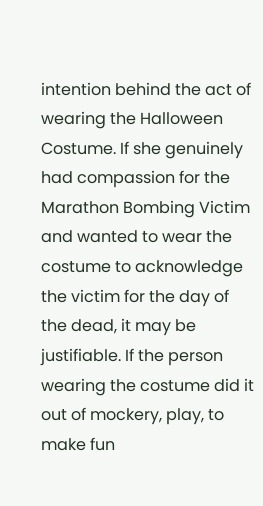intention behind the act of wearing the Halloween Costume. If she genuinely had compassion for the Marathon Bombing Victim and wanted to wear the costume to acknowledge the victim for the day of the dead, it may be justifiable. If the person wearing the costume did it out of mockery, play, to make fun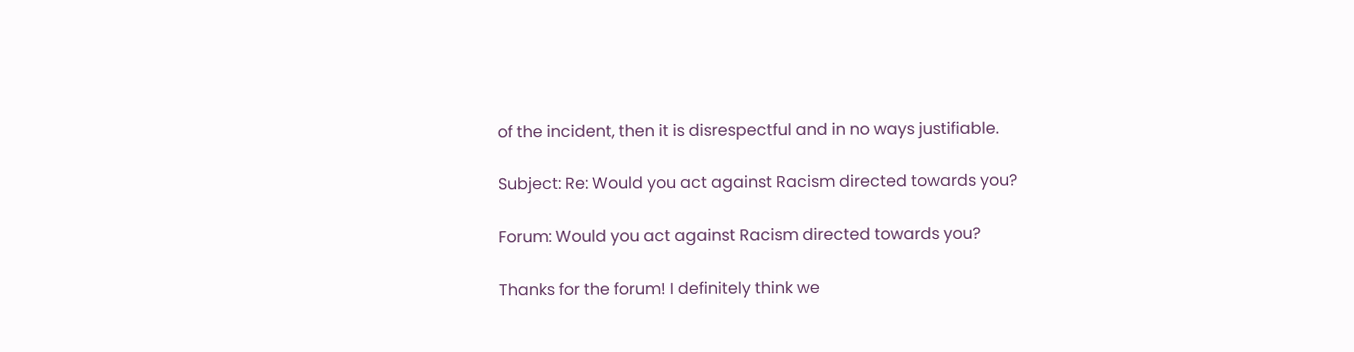of the incident, then it is disrespectful and in no ways justifiable.

Subject: Re: Would you act against Racism directed towards you?

Forum: Would you act against Racism directed towards you?

Thanks for the forum! I definitely think we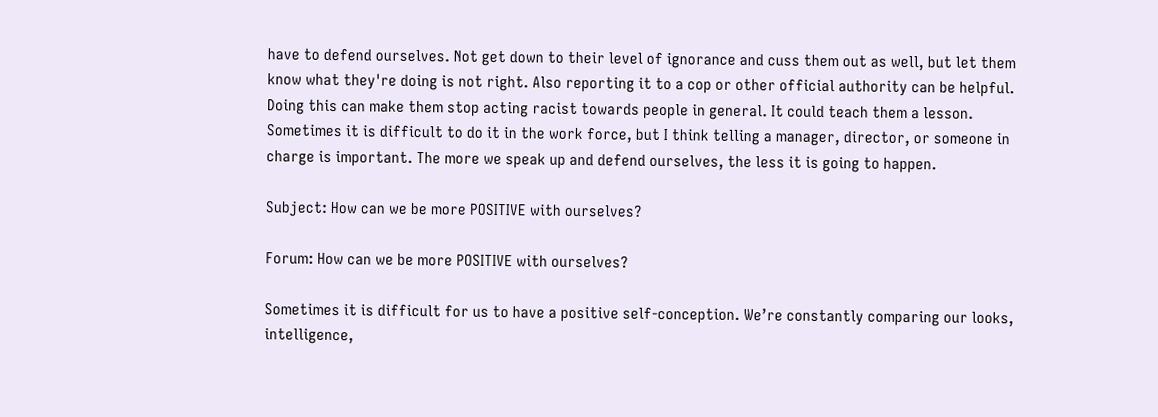have to defend ourselves. Not get down to their level of ignorance and cuss them out as well, but let them know what they're doing is not right. Also reporting it to a cop or other official authority can be helpful. Doing this can make them stop acting racist towards people in general. It could teach them a lesson.
Sometimes it is difficult to do it in the work force, but I think telling a manager, director, or someone in charge is important. The more we speak up and defend ourselves, the less it is going to happen.

Subject: How can we be more POSITIVE with ourselves?

Forum: How can we be more POSITIVE with ourselves?

Sometimes it is difficult for us to have a positive self-conception. We’re constantly comparing our looks, intelligence,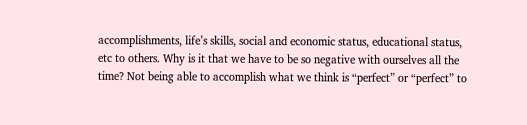accomplishments, life’s skills, social and economic status, educational status, etc to others. Why is it that we have to be so negative with ourselves all the time? Not being able to accomplish what we think is “perfect” or “perfect” to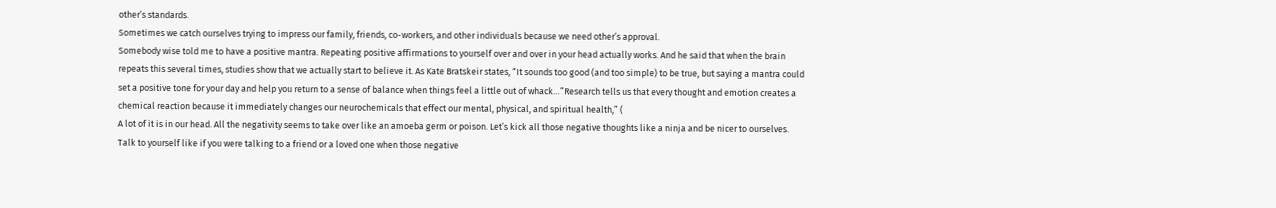other’s standards.
Sometimes we catch ourselves trying to impress our family, friends, co-workers, and other individuals because we need other’s approval.
Somebody wise told me to have a positive mantra. Repeating positive affirmations to yourself over and over in your head actually works. And he said that when the brain repeats this several times, studies show that we actually start to believe it. As Kate Bratskeir states, “It sounds too good (and too simple) to be true, but saying a mantra could set a positive tone for your day and help you return to a sense of balance when things feel a little out of whack…”Research tells us that every thought and emotion creates a chemical reaction because it immediately changes our neurochemicals that effect our mental, physical, and spiritual health,” (
A lot of it is in our head. All the negativity seems to take over like an amoeba germ or poison. Let’s kick all those negative thoughts like a ninja and be nicer to ourselves.
Talk to yourself like if you were talking to a friend or a loved one when those negative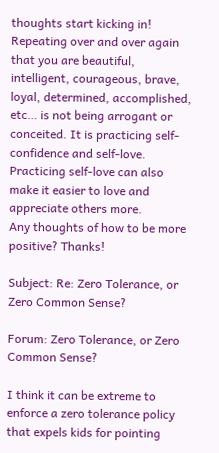thoughts start kicking in!
Repeating over and over again that you are beautiful, intelligent, courageous, brave, loyal, determined, accomplished, etc… is not being arrogant or conceited. It is practicing self-confidence and self-love. Practicing self-love can also make it easier to love and appreciate others more.
Any thoughts of how to be more positive? Thanks!

Subject: Re: Zero Tolerance, or Zero Common Sense?

Forum: Zero Tolerance, or Zero Common Sense?

I think it can be extreme to enforce a zero tolerance policy that expels kids for pointing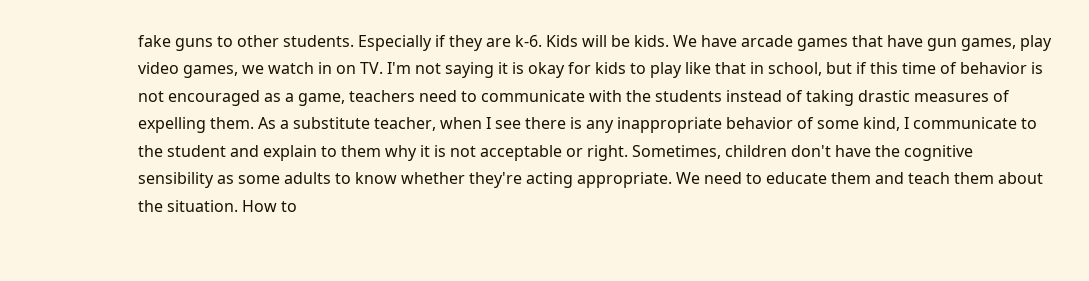fake guns to other students. Especially if they are k-6. Kids will be kids. We have arcade games that have gun games, play video games, we watch in on TV. I'm not saying it is okay for kids to play like that in school, but if this time of behavior is not encouraged as a game, teachers need to communicate with the students instead of taking drastic measures of expelling them. As a substitute teacher, when I see there is any inappropriate behavior of some kind, I communicate to the student and explain to them why it is not acceptable or right. Sometimes, children don't have the cognitive sensibility as some adults to know whether they're acting appropriate. We need to educate them and teach them about the situation. How to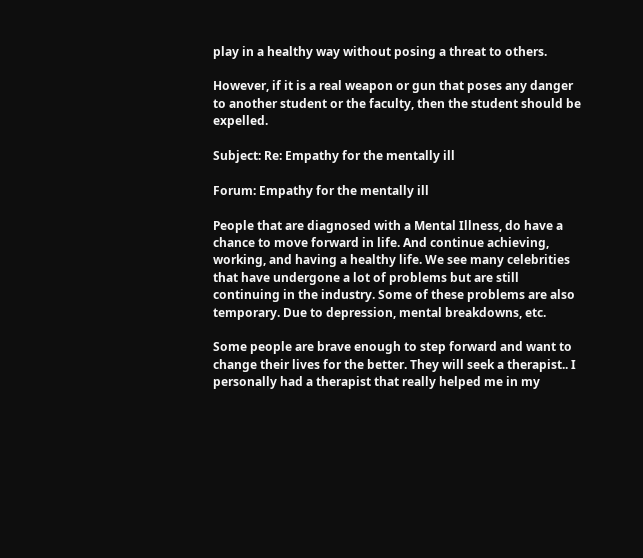play in a healthy way without posing a threat to others.

However, if it is a real weapon or gun that poses any danger to another student or the faculty, then the student should be expelled.

Subject: Re: Empathy for the mentally ill

Forum: Empathy for the mentally ill

People that are diagnosed with a Mental Illness, do have a chance to move forward in life. And continue achieving, working, and having a healthy life. We see many celebrities that have undergone a lot of problems but are still continuing in the industry. Some of these problems are also temporary. Due to depression, mental breakdowns, etc.

Some people are brave enough to step forward and want to change their lives for the better. They will seek a therapist.. I personally had a therapist that really helped me in my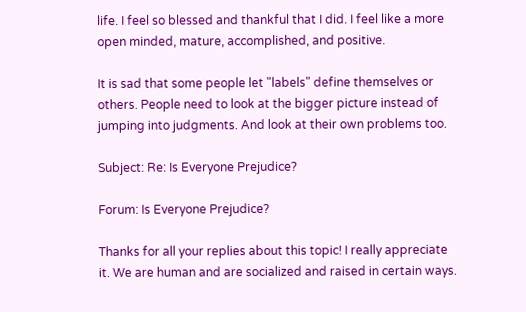life. I feel so blessed and thankful that I did. I feel like a more open minded, mature, accomplished, and positive.

It is sad that some people let "labels" define themselves or others. People need to look at the bigger picture instead of jumping into judgments. And look at their own problems too.

Subject: Re: Is Everyone Prejudice?

Forum: Is Everyone Prejudice?

Thanks for all your replies about this topic! I really appreciate it. We are human and are socialized and raised in certain ways.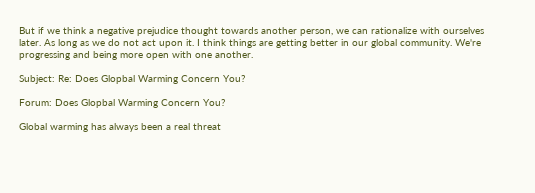But if we think a negative prejudice thought towards another person, we can rationalize with ourselves later. As long as we do not act upon it. I think things are getting better in our global community. We're progressing and being more open with one another.

Subject: Re: Does Glopbal Warming Concern You?

Forum: Does Glopbal Warming Concern You?

Global warming has always been a real threat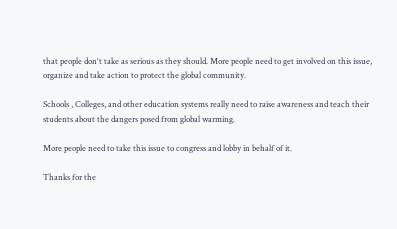that people don't take as serious as they should. More people need to get involved on this issue, organize and take action to protect the global community.

Schools , Colleges, and other education systems really need to raise awareness and teach their students about the dangers posed from global warming.

More people need to take this issue to congress and lobby in behalf of it.

Thanks for the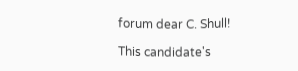forum dear C. Shull!

This candidate's